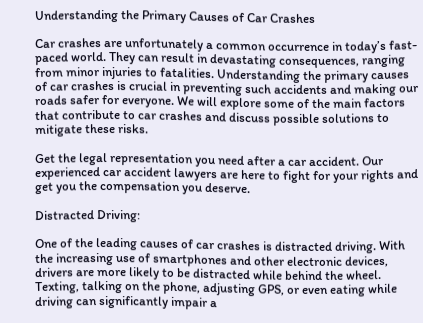Understanding the Primary Causes of Car Crashes

Car crashes are unfortunately a common occurrence in today’s fast-paced world. They can result in devastating consequences, ranging from minor injuries to fatalities. Understanding the primary causes of car crashes is crucial in preventing such accidents and making our roads safer for everyone. We will explore some of the main factors that contribute to car crashes and discuss possible solutions to mitigate these risks.

Get the legal representation you need after a car accident. Our experienced car accident lawyers are here to fight for your rights and get you the compensation you deserve.

Distracted Driving:

One of the leading causes of car crashes is distracted driving. With the increasing use of smartphones and other electronic devices, drivers are more likely to be distracted while behind the wheel. Texting, talking on the phone, adjusting GPS, or even eating while driving can significantly impair a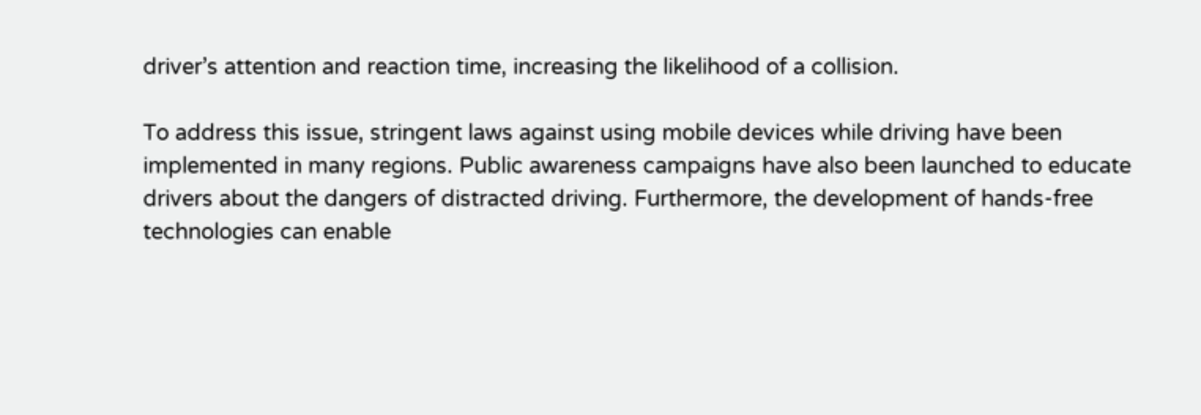driver’s attention and reaction time, increasing the likelihood of a collision.

To address this issue, stringent laws against using mobile devices while driving have been implemented in many regions. Public awareness campaigns have also been launched to educate drivers about the dangers of distracted driving. Furthermore, the development of hands-free technologies can enable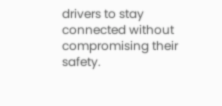drivers to stay connected without compromising their safety.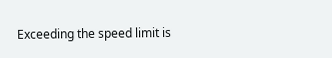Exceeding the speed limit is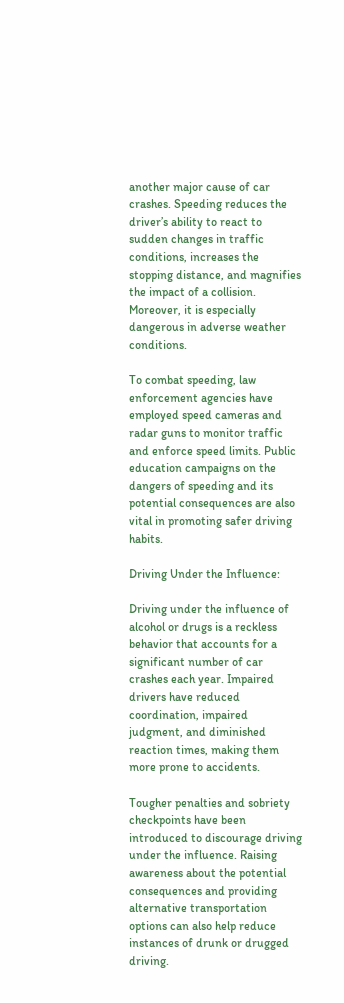another major cause of car crashes. Speeding reduces the driver’s ability to react to sudden changes in traffic conditions, increases the stopping distance, and magnifies the impact of a collision. Moreover, it is especially dangerous in adverse weather conditions.

To combat speeding, law enforcement agencies have employed speed cameras and radar guns to monitor traffic and enforce speed limits. Public education campaigns on the dangers of speeding and its potential consequences are also vital in promoting safer driving habits.

Driving Under the Influence:

Driving under the influence of alcohol or drugs is a reckless behavior that accounts for a significant number of car crashes each year. Impaired drivers have reduced coordination, impaired judgment, and diminished reaction times, making them more prone to accidents.

Tougher penalties and sobriety checkpoints have been introduced to discourage driving under the influence. Raising awareness about the potential consequences and providing alternative transportation options can also help reduce instances of drunk or drugged driving.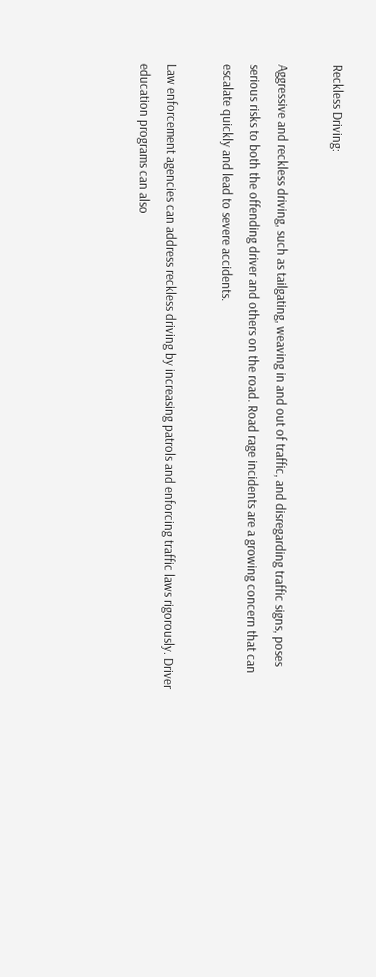Reckless Driving:

Aggressive and reckless driving, such as tailgating, weaving in and out of traffic, and disregarding traffic signs, poses serious risks to both the offending driver and others on the road. Road rage incidents are a growing concern that can escalate quickly and lead to severe accidents.

Law enforcement agencies can address reckless driving by increasing patrols and enforcing traffic laws rigorously. Driver education programs can also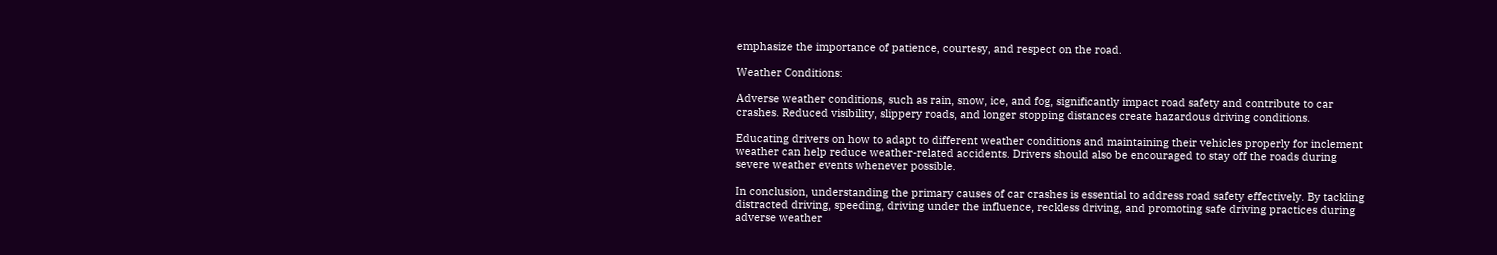emphasize the importance of patience, courtesy, and respect on the road.

Weather Conditions:

Adverse weather conditions, such as rain, snow, ice, and fog, significantly impact road safety and contribute to car crashes. Reduced visibility, slippery roads, and longer stopping distances create hazardous driving conditions.

Educating drivers on how to adapt to different weather conditions and maintaining their vehicles properly for inclement weather can help reduce weather-related accidents. Drivers should also be encouraged to stay off the roads during severe weather events whenever possible.

In conclusion, understanding the primary causes of car crashes is essential to address road safety effectively. By tackling distracted driving, speeding, driving under the influence, reckless driving, and promoting safe driving practices during adverse weather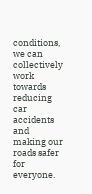conditions, we can collectively work towards reducing car accidents and making our roads safer for everyone.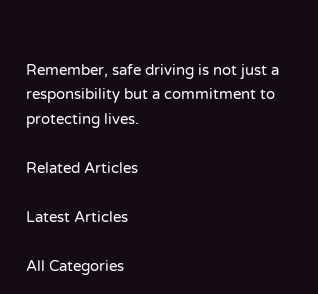Remember, safe driving is not just a responsibility but a commitment to protecting lives.

Related Articles

Latest Articles

All Categories